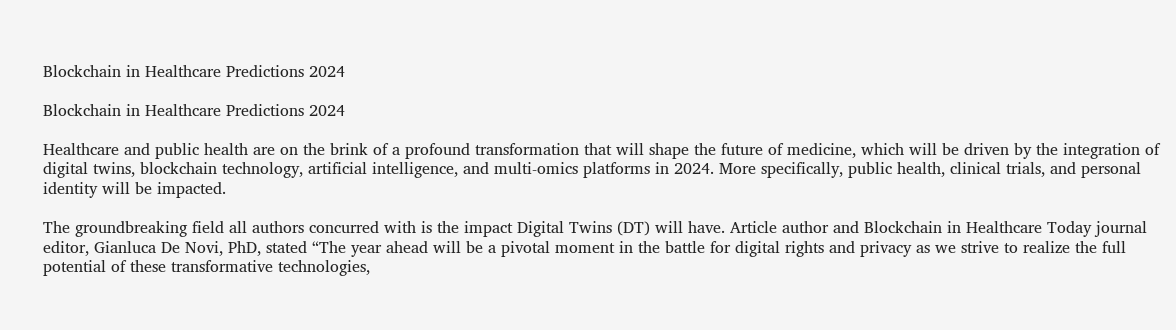Blockchain in Healthcare Predictions 2024

Blockchain in Healthcare Predictions 2024

Healthcare and public health are on the brink of a profound transformation that will shape the future of medicine, which will be driven by the integration of digital twins, blockchain technology, artificial intelligence, and multi-omics platforms in 2024. More specifically, public health, clinical trials, and personal identity will be impacted.

The groundbreaking field all authors concurred with is the impact Digital Twins (DT) will have. Article author and Blockchain in Healthcare Today journal editor, Gianluca De Novi, PhD, stated “The year ahead will be a pivotal moment in the battle for digital rights and privacy as we strive to realize the full potential of these transformative technologies,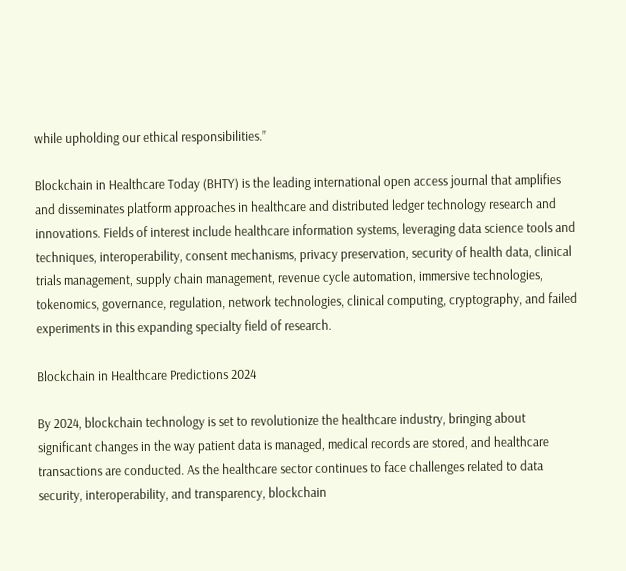while upholding our ethical responsibilities.”

Blockchain in Healthcare Today (BHTY) is the leading international open access journal that amplifies and disseminates platform approaches in healthcare and distributed ledger technology research and innovations. Fields of interest include healthcare information systems, leveraging data science tools and techniques, interoperability, consent mechanisms, privacy preservation, security of health data, clinical trials management, supply chain management, revenue cycle automation, immersive technologies, tokenomics, governance, regulation, network technologies, clinical computing, cryptography, and failed experiments in this expanding specialty field of research.

Blockchain in Healthcare Predictions 2024

By 2024, blockchain technology is set to revolutionize the healthcare industry, bringing about significant changes in the way patient data is managed, medical records are stored, and healthcare transactions are conducted. As the healthcare sector continues to face challenges related to data security, interoperability, and transparency, blockchain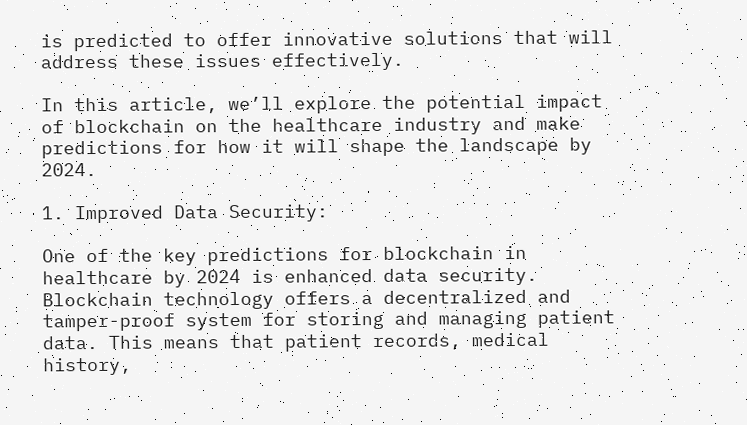is predicted to offer innovative solutions that will address these issues effectively.

In this article, we’ll explore the potential impact of blockchain on the healthcare industry and make predictions for how it will shape the landscape by 2024.

1. Improved Data Security:

One of the key predictions for blockchain in healthcare by 2024 is enhanced data security. Blockchain technology offers a decentralized and tamper-proof system for storing and managing patient data. This means that patient records, medical history,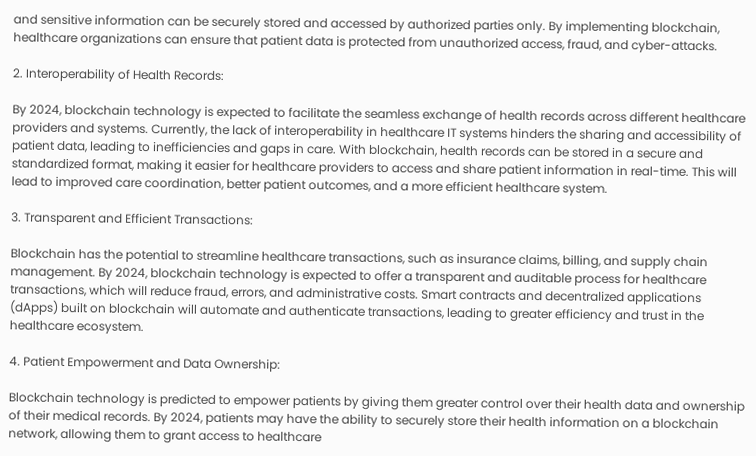and sensitive information can be securely stored and accessed by authorized parties only. By implementing blockchain, healthcare organizations can ensure that patient data is protected from unauthorized access, fraud, and cyber-attacks.

2. Interoperability of Health Records:

By 2024, blockchain technology is expected to facilitate the seamless exchange of health records across different healthcare providers and systems. Currently, the lack of interoperability in healthcare IT systems hinders the sharing and accessibility of patient data, leading to inefficiencies and gaps in care. With blockchain, health records can be stored in a secure and standardized format, making it easier for healthcare providers to access and share patient information in real-time. This will lead to improved care coordination, better patient outcomes, and a more efficient healthcare system.

3. Transparent and Efficient Transactions:

Blockchain has the potential to streamline healthcare transactions, such as insurance claims, billing, and supply chain management. By 2024, blockchain technology is expected to offer a transparent and auditable process for healthcare transactions, which will reduce fraud, errors, and administrative costs. Smart contracts and decentralized applications (dApps) built on blockchain will automate and authenticate transactions, leading to greater efficiency and trust in the healthcare ecosystem.

4. Patient Empowerment and Data Ownership:

Blockchain technology is predicted to empower patients by giving them greater control over their health data and ownership of their medical records. By 2024, patients may have the ability to securely store their health information on a blockchain network, allowing them to grant access to healthcare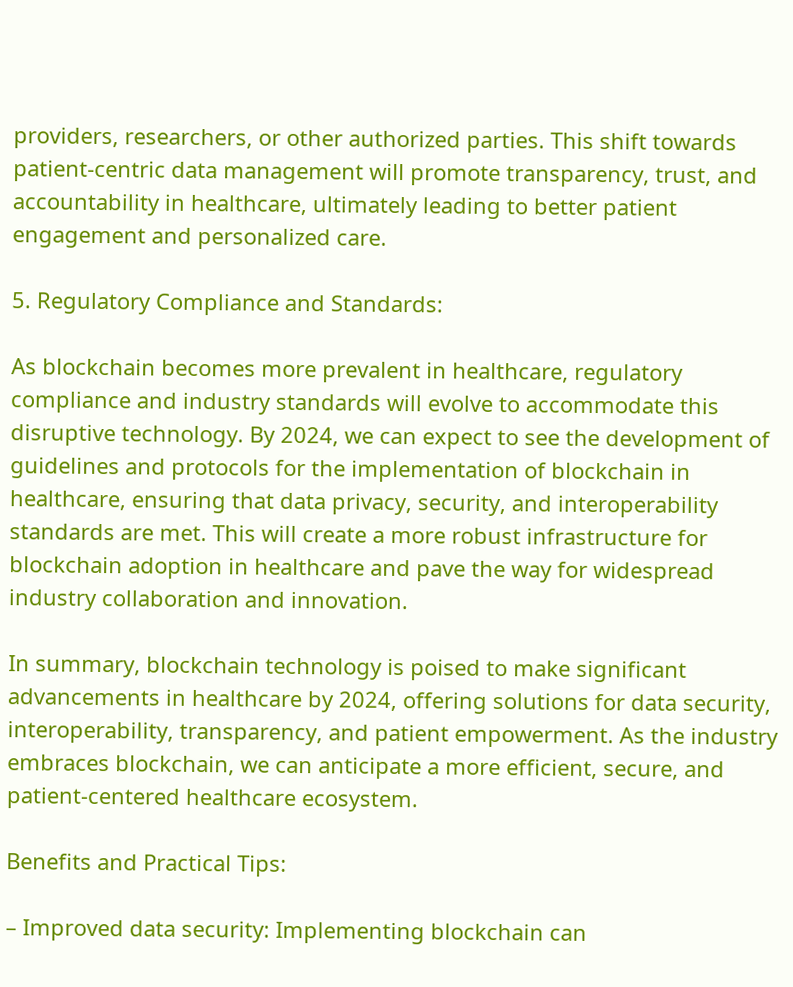providers, researchers, or other authorized parties. This shift towards patient-centric data management will promote transparency, trust, and accountability in healthcare, ultimately leading to better patient engagement and personalized care.

5. Regulatory Compliance and Standards:

As blockchain becomes more prevalent in healthcare, regulatory compliance and industry standards will evolve to accommodate this disruptive technology. By 2024, we can expect to see the development of guidelines and protocols for the implementation of blockchain in healthcare, ensuring that data privacy, security, and interoperability standards are met. This will create a more robust infrastructure for blockchain adoption in healthcare and pave the way for widespread industry collaboration and innovation.

In summary, blockchain technology is poised to make significant advancements in healthcare by 2024, offering solutions for data security, interoperability, transparency, and patient empowerment. As the industry embraces blockchain, we can anticipate a more efficient, secure, and patient-centered healthcare ecosystem.

Benefits and Practical Tips:

– Improved data security: Implementing blockchain can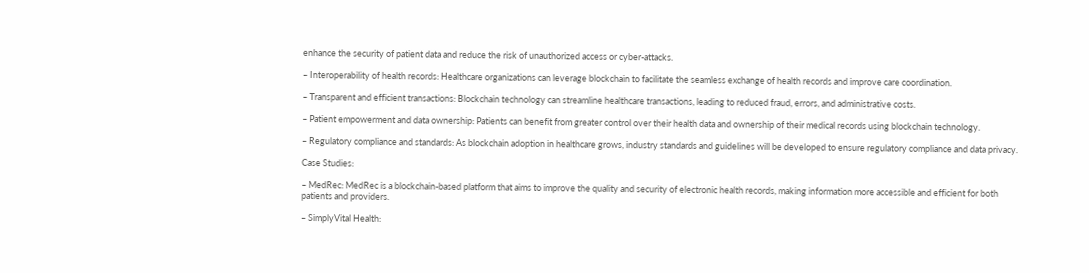enhance the security of patient data and reduce the risk of unauthorized access or cyber-attacks.

– Interoperability of health records: Healthcare organizations can leverage blockchain to facilitate the seamless exchange of health records and improve care coordination.

– Transparent and efficient transactions: Blockchain technology can streamline healthcare transactions, leading to reduced fraud, errors, and administrative costs.

– Patient empowerment and data ownership: Patients can benefit from greater control over their health data and ownership of their medical records using blockchain technology.

– Regulatory compliance and standards: As blockchain adoption in healthcare grows, industry standards and guidelines will be developed to ensure regulatory compliance and data privacy.

Case Studies:

– MedRec: MedRec is a blockchain-based platform that aims to improve the quality and security of electronic health records, making information more accessible and efficient for both patients and providers.

– SimplyVital Health: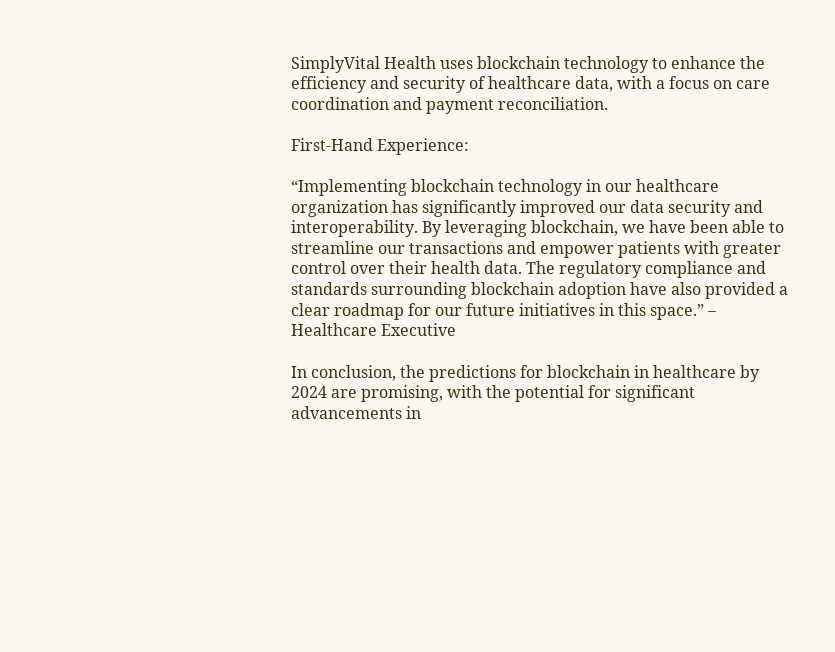SimplyVital Health uses blockchain technology to enhance the efficiency and security of healthcare data, with a focus on care coordination and payment reconciliation.

First-Hand Experience:

“Implementing blockchain technology in our healthcare organization has significantly improved our data security and interoperability. By leveraging blockchain, we have been able to streamline our transactions and empower patients with greater control over their health data. The regulatory compliance and standards surrounding blockchain adoption have also provided a clear roadmap for our future initiatives in this space.” – Healthcare Executive

In conclusion, the predictions for blockchain in healthcare by 2024 are promising, with the potential for significant advancements in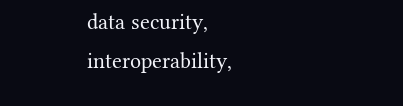data security, interoperability,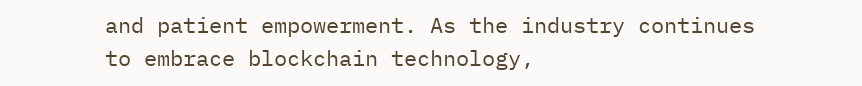and patient empowerment. As the industry continues to embrace blockchain technology,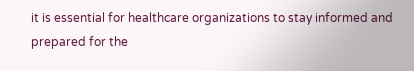it is essential for healthcare organizations to stay informed and prepared for the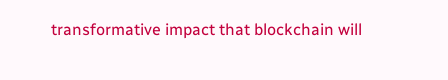transformative impact that blockchain will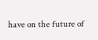have on the future of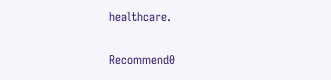healthcare.

Recommend0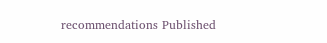recommendations Published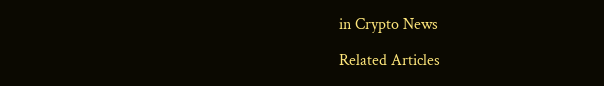in Crypto News

Related Articles